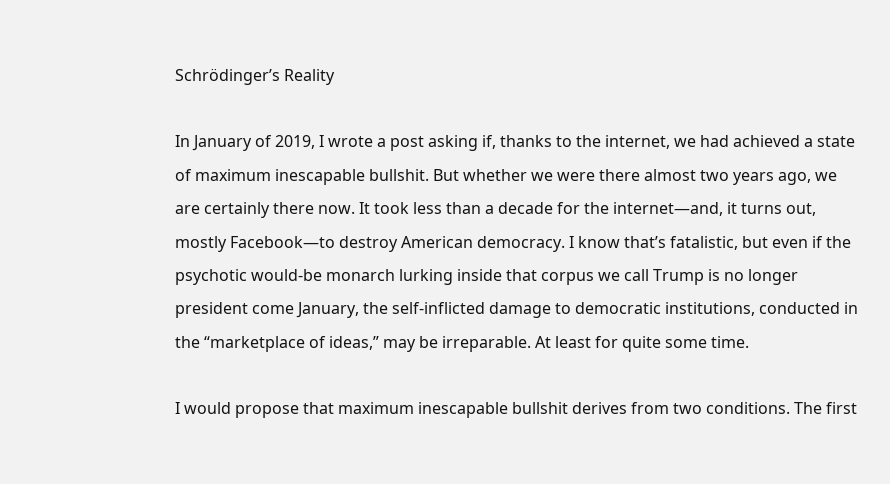Schrödinger’s Reality

In January of 2019, I wrote a post asking if, thanks to the internet, we had achieved a state of maximum inescapable bullshit. But whether we were there almost two years ago, we are certainly there now. It took less than a decade for the internet—and, it turns out, mostly Facebook—to destroy American democracy. I know that’s fatalistic, but even if the psychotic would-be monarch lurking inside that corpus we call Trump is no longer president come January, the self-inflicted damage to democratic institutions, conducted in the “marketplace of ideas,” may be irreparable. At least for quite some time.

I would propose that maximum inescapable bullshit derives from two conditions. The first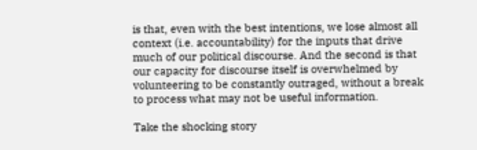is that, even with the best intentions, we lose almost all context (i.e. accountability) for the inputs that drive much of our political discourse. And the second is that our capacity for discourse itself is overwhelmed by volunteering to be constantly outraged, without a break to process what may not be useful information.

Take the shocking story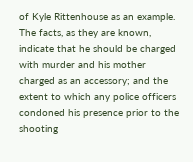of Kyle Rittenhouse as an example. The facts, as they are known, indicate that he should be charged with murder and his mother charged as an accessory; and the extent to which any police officers condoned his presence prior to the shooting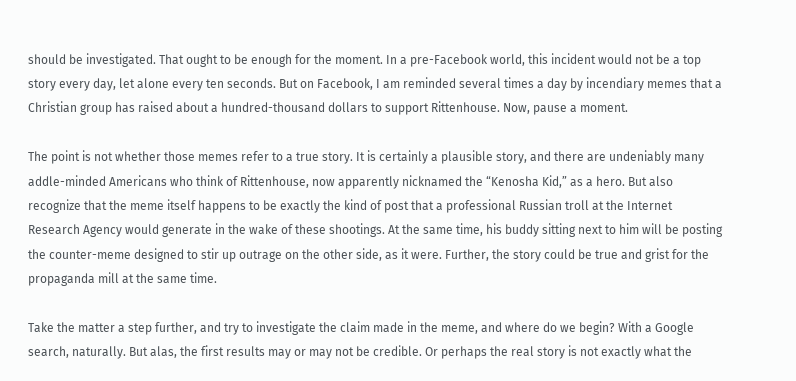should be investigated. That ought to be enough for the moment. In a pre-Facebook world, this incident would not be a top story every day, let alone every ten seconds. But on Facebook, I am reminded several times a day by incendiary memes that a Christian group has raised about a hundred-thousand dollars to support Rittenhouse. Now, pause a moment.

The point is not whether those memes refer to a true story. It is certainly a plausible story, and there are undeniably many addle-minded Americans who think of Rittenhouse, now apparently nicknamed the “Kenosha Kid,” as a hero. But also recognize that the meme itself happens to be exactly the kind of post that a professional Russian troll at the Internet Research Agency would generate in the wake of these shootings. At the same time, his buddy sitting next to him will be posting the counter-meme designed to stir up outrage on the other side, as it were. Further, the story could be true and grist for the propaganda mill at the same time.

Take the matter a step further, and try to investigate the claim made in the meme, and where do we begin? With a Google search, naturally. But alas, the first results may or may not be credible. Or perhaps the real story is not exactly what the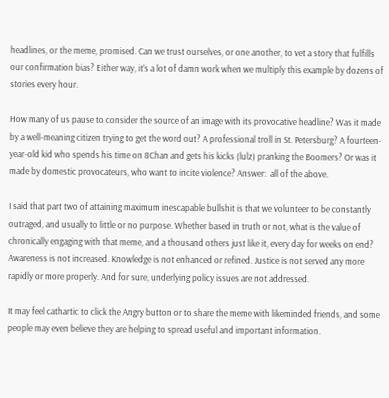headlines, or the meme, promised. Can we trust ourselves, or one another, to vet a story that fulfills our confirmation bias? Either way, it’s a lot of damn work when we multiply this example by dozens of stories every hour.

How many of us pause to consider the source of an image with its provocative headline? Was it made by a well-meaning citizen trying to get the word out? A professional troll in St. Petersburg? A fourteen-year-old kid who spends his time on 8Chan and gets his kicks (lulz) pranking the Boomers? Or was it made by domestic provocateurs, who want to incite violence? Answer:  all of the above.

I said that part two of attaining maximum inescapable bullshit is that we volunteer to be constantly outraged, and usually to little or no purpose. Whether based in truth or not, what is the value of chronically engaging with that meme, and a thousand others just like it, every day for weeks on end? Awareness is not increased. Knowledge is not enhanced or refined. Justice is not served any more rapidly or more properly. And for sure, underlying policy issues are not addressed.

It may feel cathartic to click the Angry button or to share the meme with likeminded friends, and some people may even believe they are helping to spread useful and important information.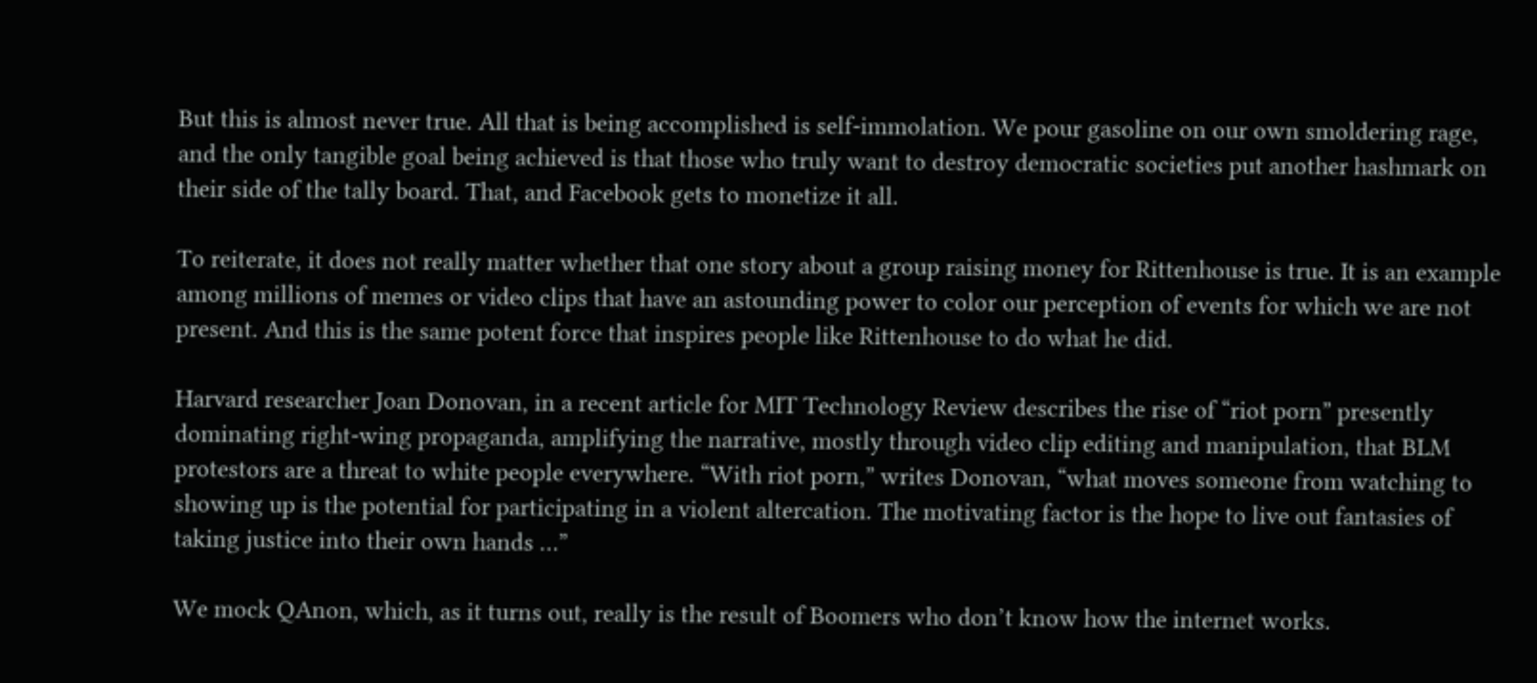But this is almost never true. All that is being accomplished is self-immolation. We pour gasoline on our own smoldering rage, and the only tangible goal being achieved is that those who truly want to destroy democratic societies put another hashmark on their side of the tally board. That, and Facebook gets to monetize it all.

To reiterate, it does not really matter whether that one story about a group raising money for Rittenhouse is true. It is an example among millions of memes or video clips that have an astounding power to color our perception of events for which we are not present. And this is the same potent force that inspires people like Rittenhouse to do what he did.

Harvard researcher Joan Donovan, in a recent article for MIT Technology Review describes the rise of “riot porn” presently dominating right-wing propaganda, amplifying the narrative, mostly through video clip editing and manipulation, that BLM protestors are a threat to white people everywhere. “With riot porn,” writes Donovan, “what moves someone from watching to showing up is the potential for participating in a violent altercation. The motivating factor is the hope to live out fantasies of taking justice into their own hands …”

We mock QAnon, which, as it turns out, really is the result of Boomers who don’t know how the internet works.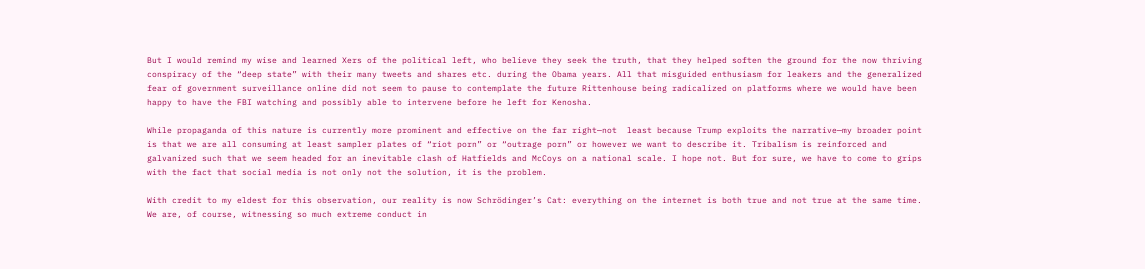But I would remind my wise and learned Xers of the political left, who believe they seek the truth, that they helped soften the ground for the now thriving conspiracy of the “deep state” with their many tweets and shares etc. during the Obama years. All that misguided enthusiasm for leakers and the generalized fear of government surveillance online did not seem to pause to contemplate the future Rittenhouse being radicalized on platforms where we would have been happy to have the FBI watching and possibly able to intervene before he left for Kenosha.

While propaganda of this nature is currently more prominent and effective on the far right—not  least because Trump exploits the narrative—my broader point is that we are all consuming at least sampler plates of “riot porn” or “outrage porn” or however we want to describe it. Tribalism is reinforced and galvanized such that we seem headed for an inevitable clash of Hatfields and McCoys on a national scale. I hope not. But for sure, we have to come to grips with the fact that social media is not only not the solution, it is the problem.

With credit to my eldest for this observation, our reality is now Schrödinger’s Cat: everything on the internet is both true and not true at the same time. We are, of course, witnessing so much extreme conduct in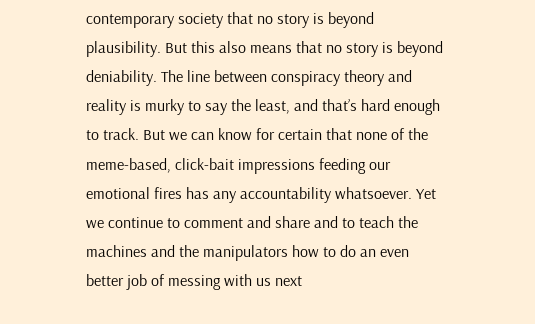contemporary society that no story is beyond plausibility. But this also means that no story is beyond deniability. The line between conspiracy theory and reality is murky to say the least, and that’s hard enough to track. But we can know for certain that none of the meme-based, click-bait impressions feeding our emotional fires has any accountability whatsoever. Yet we continue to comment and share and to teach the machines and the manipulators how to do an even better job of messing with us next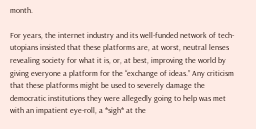month.

For years, the internet industry and its well-funded network of tech-utopians insisted that these platforms are, at worst, neutral lenses revealing society for what it is, or, at best, improving the world by giving everyone a platform for the “exchange of ideas.” Any criticism that these platforms might be used to severely damage the democratic institutions they were allegedly going to help was met with an impatient eye-roll, a *sigh* at the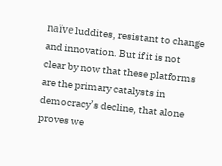naïve luddites, resistant to change and innovation. But if it is not clear by now that these platforms are the primary catalysts in democracy’s decline, that alone proves we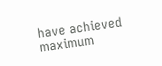have achieved maximum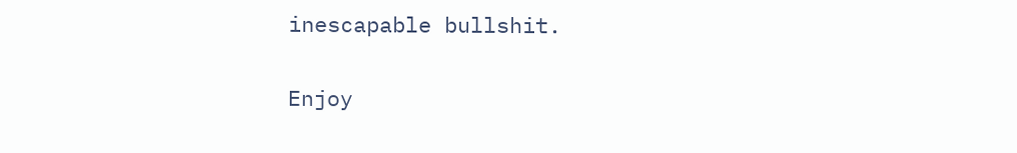inescapable bullshit.

Enjoy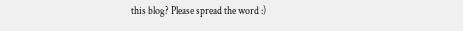this blog? Please spread the word :)